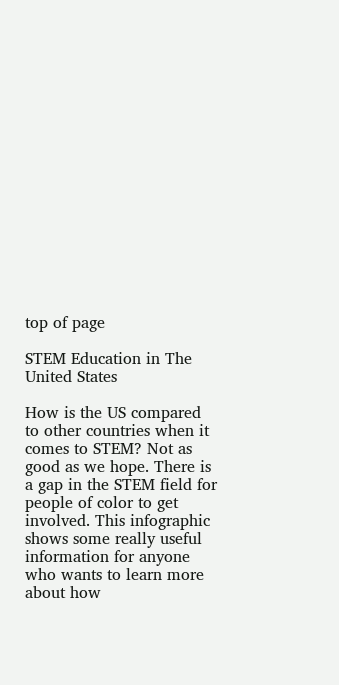top of page

STEM Education in The United States

How is the US compared to other countries when it comes to STEM? Not as good as we hope. There is a gap in the STEM field for people of color to get involved. This infographic shows some really useful information for anyone who wants to learn more about how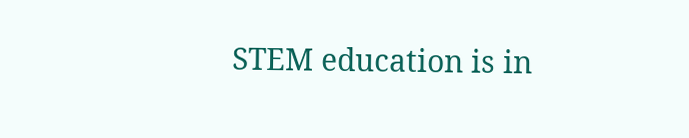STEM education is in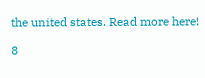the united states. Read more here!

8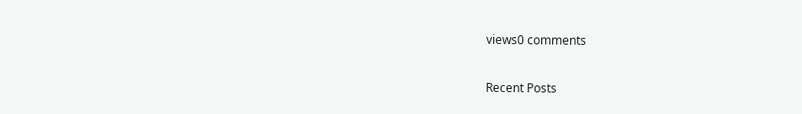views0 comments

Recent Posts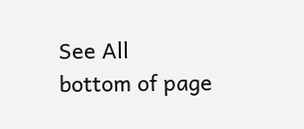See All
bottom of page